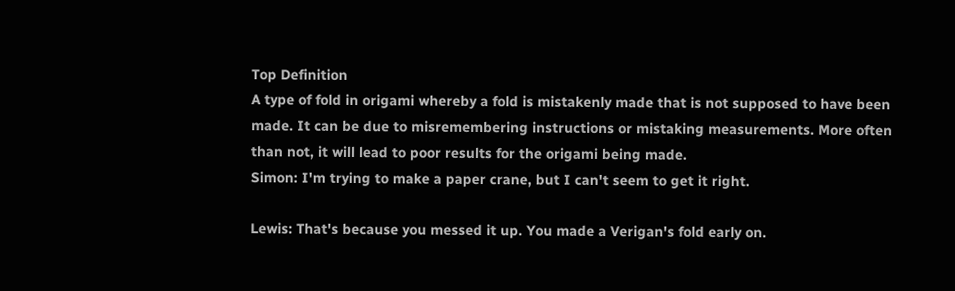Top Definition
A type of fold in origami whereby a fold is mistakenly made that is not supposed to have been made. It can be due to misremembering instructions or mistaking measurements. More often than not, it will lead to poor results for the origami being made.
Simon: I'm trying to make a paper crane, but I can't seem to get it right.

Lewis: That's because you messed it up. You made a Verigan's fold early on.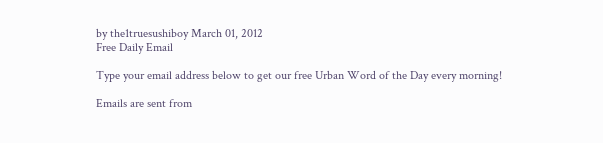by the1truesushiboy March 01, 2012
Free Daily Email

Type your email address below to get our free Urban Word of the Day every morning!

Emails are sent from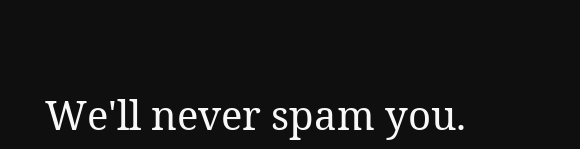We'll never spam you.